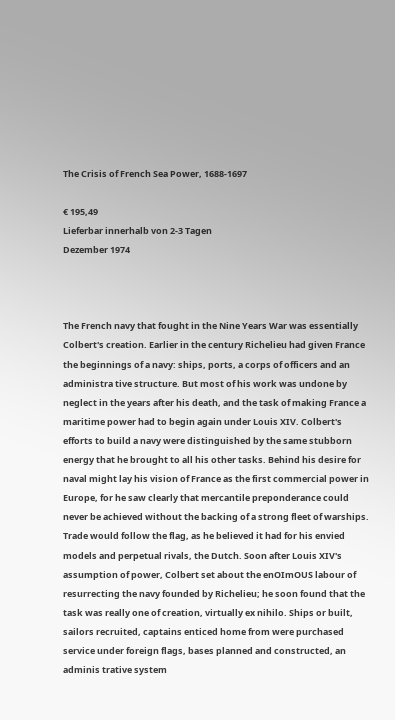The Crisis of French Sea Power, 1688-1697

€ 195,49
Lieferbar innerhalb von 2-3 Tagen
Dezember 1974



The French navy that fought in the Nine Years War was essentially Colbert's creation. Earlier in the century Richelieu had given France the beginnings of a navy: ships, ports, a corps of officers and an administra tive structure. But most of his work was undone by neglect in the years after his death, and the task of making France a maritime power had to begin again under Louis XIV. Colbert's efforts to build a navy were distinguished by the same stubborn energy that he brought to all his other tasks. Behind his desire for naval might lay his vision of France as the first commercial power in Europe, for he saw clearly that mercantile preponderance could never be achieved without the backing of a strong fleet of warships. Trade would follow the flag, as he believed it had for his envied models and perpetual rivals, the Dutch. Soon after Louis XIV's assumption of power, Colbert set about the enOImOUS labour of resurrecting the navy founded by Richelieu; he soon found that the task was really one of creation, virtually ex nihilo. Ships or built, sailors recruited, captains enticed home from were purchased service under foreign flags, bases planned and constructed, an adminis trative system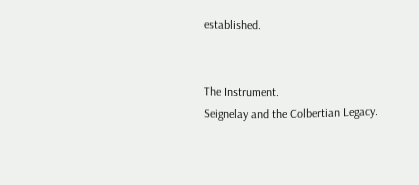established.


The Instrument.
Seignelay and the Colbertian Legacy.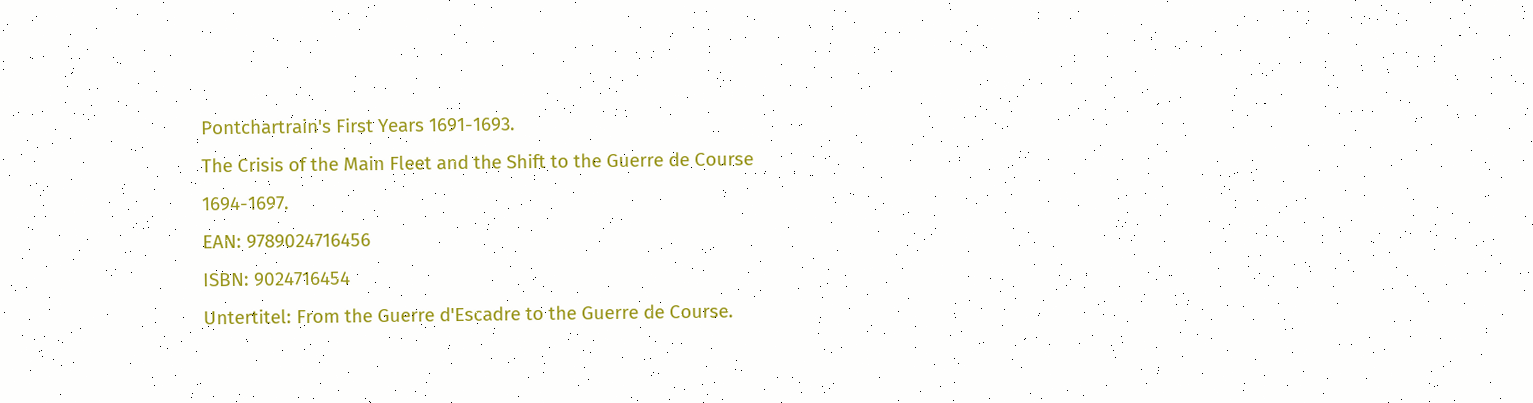Pontchartrain's First Years 1691-1693.
The Crisis of the Main Fleet and the Shift to the Guerre de Course 1694-1697.
EAN: 9789024716456
ISBN: 9024716454
Untertitel: From the Guerre d'Escadre to the Guerre de Course.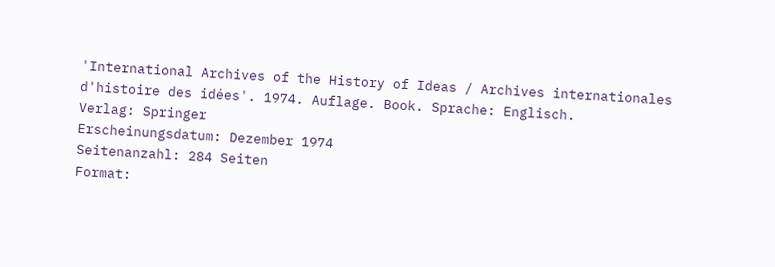'International Archives of the History of Ideas / Archives internationales d'histoire des idées'. 1974. Auflage. Book. Sprache: Englisch.
Verlag: Springer
Erscheinungsdatum: Dezember 1974
Seitenanzahl: 284 Seiten
Format: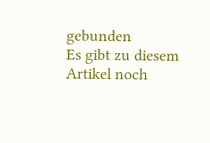gebunden
Es gibt zu diesem Artikel noch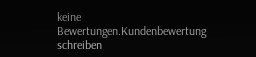keine Bewertungen.Kundenbewertung schreiben